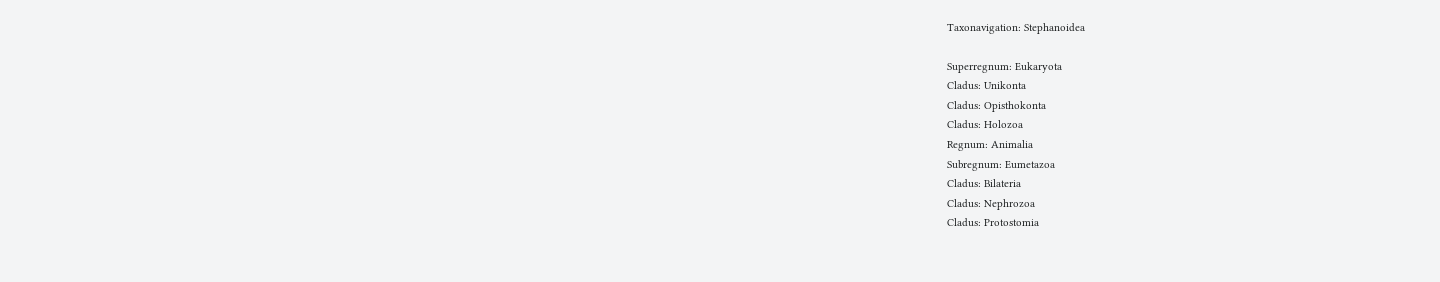Taxonavigation: Stephanoidea

Superregnum: Eukaryota
Cladus: Unikonta
Cladus: Opisthokonta
Cladus: Holozoa
Regnum: Animalia
Subregnum: Eumetazoa
Cladus: Bilateria
Cladus: Nephrozoa
Cladus: Protostomia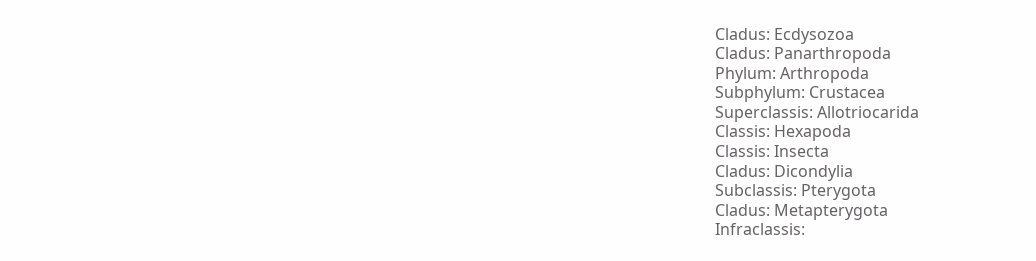Cladus: Ecdysozoa
Cladus: Panarthropoda
Phylum: Arthropoda
Subphylum: Crustacea
Superclassis: Allotriocarida
Classis: Hexapoda
Classis: Insecta
Cladus: Dicondylia
Subclassis: Pterygota
Cladus: Metapterygota
Infraclassis: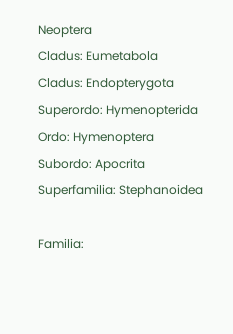Neoptera
Cladus: Eumetabola
Cladus: Endopterygota
Superordo: Hymenopterida
Ordo: Hymenoptera
Subordo: Apocrita
Superfamilia: Stephanoidea

Familia: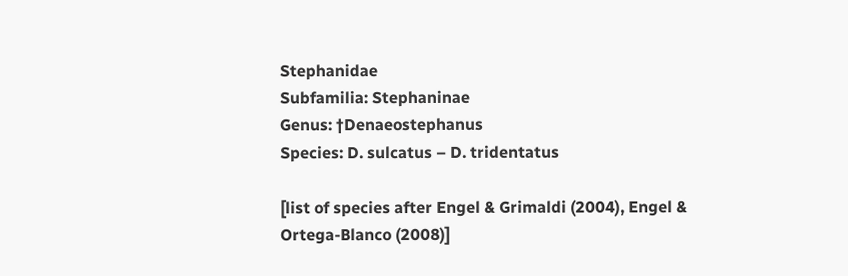Stephanidae
Subfamilia: Stephaninae
Genus: †Denaeostephanus
Species: D. sulcatus – D. tridentatus

[list of species after Engel & Grimaldi (2004), Engel & Ortega-Blanco (2008)]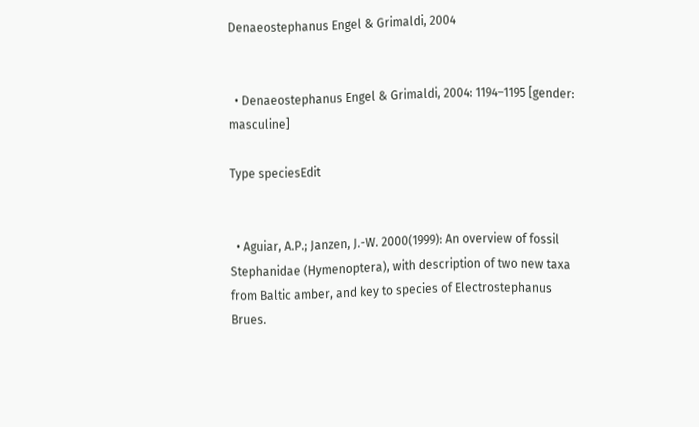Denaeostephanus Engel & Grimaldi, 2004


  • Denaeostephanus Engel & Grimaldi, 2004: 1194–1195 [gender: masculine]

Type speciesEdit


  • Aguiar, A.P.; Janzen, J.-W. 2000(1999): An overview of fossil Stephanidae (Hymenoptera), with description of two new taxa from Baltic amber, and key to species of Electrostephanus Brues.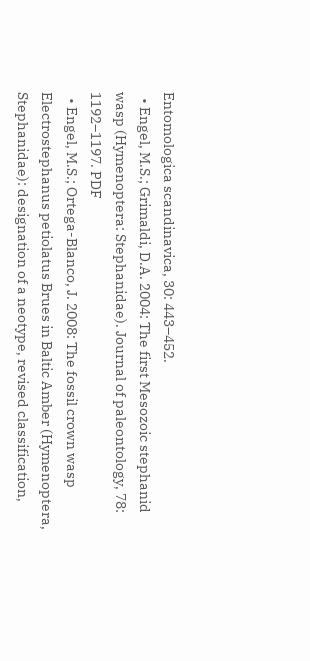Entomologica scandinavica, 30: 443–452.
  • Engel, M.S.; Grimaldi, D.A. 2004: The first Mesozoic stephanid wasp (Hymenoptera: Stephanidae). Journal of paleontology, 78: 1192–1197. PDF
  • Engel, M.S.; Ortega-Blanco, J. 2008: The fossil crown wasp Electrostephanus petiolatus Brues in Baltic Amber (Hymenoptera, Stephanidae): designation of a neotype, revised classification,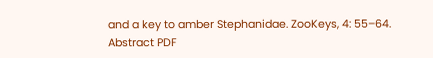and a key to amber Stephanidae. ZooKeys, 4: 55–64. Abstract PDF